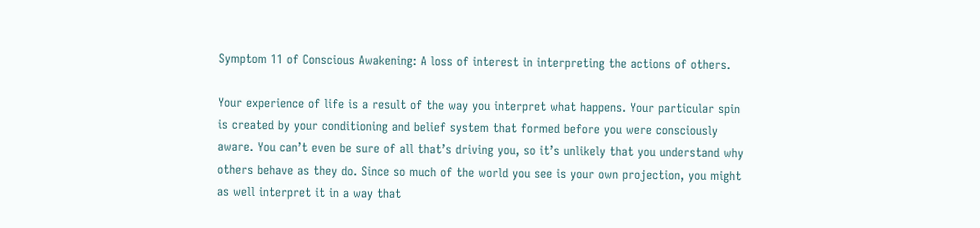Symptom 11 of Conscious Awakening: A loss of interest in interpreting the actions of others.

Your experience of life is a result of the way you interpret what happens. Your particular spin is created by your conditioning and belief system that formed before you were consciously aware. You can’t even be sure of all that’s driving you, so it’s unlikely that you understand why others behave as they do. Since so much of the world you see is your own projection, you might as well interpret it in a way that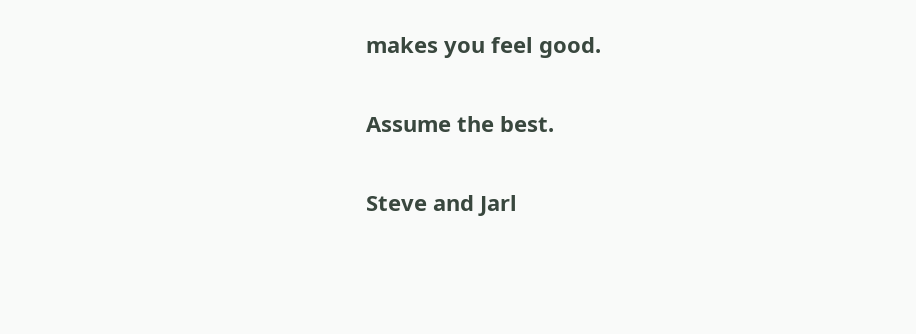makes you feel good.

Assume the best.

Steve and Jarl